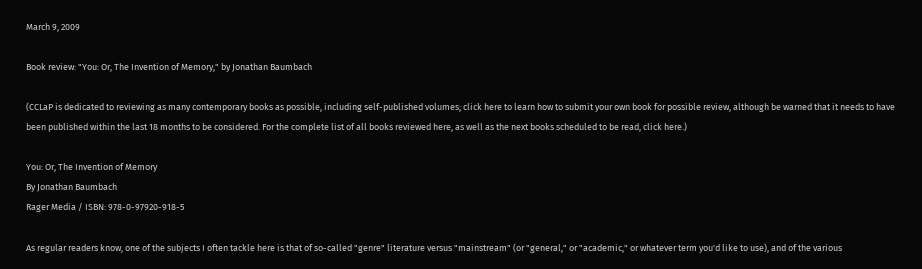March 9, 2009

Book review: "You: Or, The Invention of Memory," by Jonathan Baumbach

(CCLaP is dedicated to reviewing as many contemporary books as possible, including self-published volumes; click here to learn how to submit your own book for possible review, although be warned that it needs to have been published within the last 18 months to be considered. For the complete list of all books reviewed here, as well as the next books scheduled to be read, click here.)

You: Or, The Invention of Memory
By Jonathan Baumbach
Rager Media / ISBN: 978-0-97920-918-5

As regular readers know, one of the subjects I often tackle here is that of so-called "genre" literature versus "mainstream" (or "general," or "academic," or whatever term you'd like to use), and of the various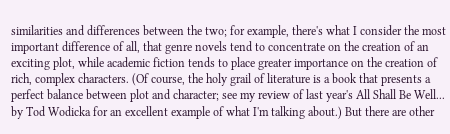similarities and differences between the two; for example, there's what I consider the most important difference of all, that genre novels tend to concentrate on the creation of an exciting plot, while academic fiction tends to place greater importance on the creation of rich, complex characters. (Of course, the holy grail of literature is a book that presents a perfect balance between plot and character; see my review of last year's All Shall Be Well... by Tod Wodicka for an excellent example of what I'm talking about.) But there are other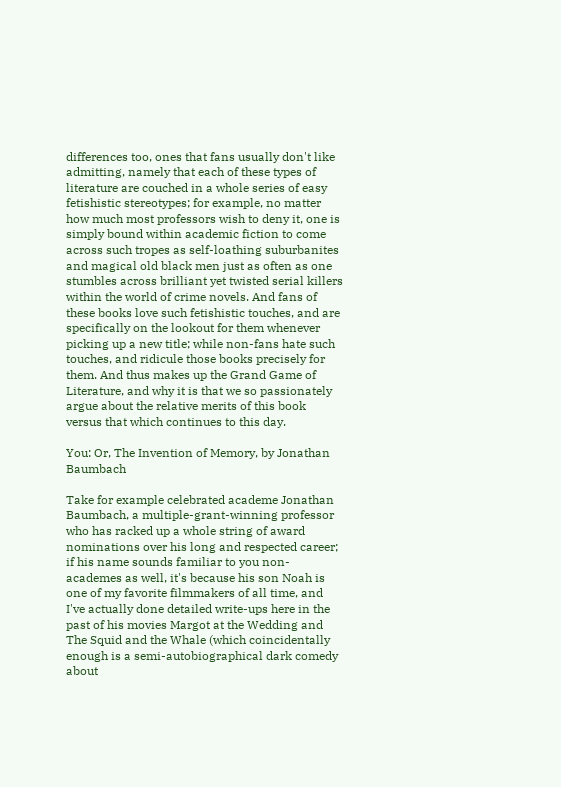differences too, ones that fans usually don't like admitting, namely that each of these types of literature are couched in a whole series of easy fetishistic stereotypes; for example, no matter how much most professors wish to deny it, one is simply bound within academic fiction to come across such tropes as self-loathing suburbanites and magical old black men just as often as one stumbles across brilliant yet twisted serial killers within the world of crime novels. And fans of these books love such fetishistic touches, and are specifically on the lookout for them whenever picking up a new title; while non-fans hate such touches, and ridicule those books precisely for them. And thus makes up the Grand Game of Literature, and why it is that we so passionately argue about the relative merits of this book versus that which continues to this day.

You: Or, The Invention of Memory, by Jonathan Baumbach

Take for example celebrated academe Jonathan Baumbach, a multiple-grant-winning professor who has racked up a whole string of award nominations over his long and respected career; if his name sounds familiar to you non-academes as well, it's because his son Noah is one of my favorite filmmakers of all time, and I've actually done detailed write-ups here in the past of his movies Margot at the Wedding and The Squid and the Whale (which coincidentally enough is a semi-autobiographical dark comedy about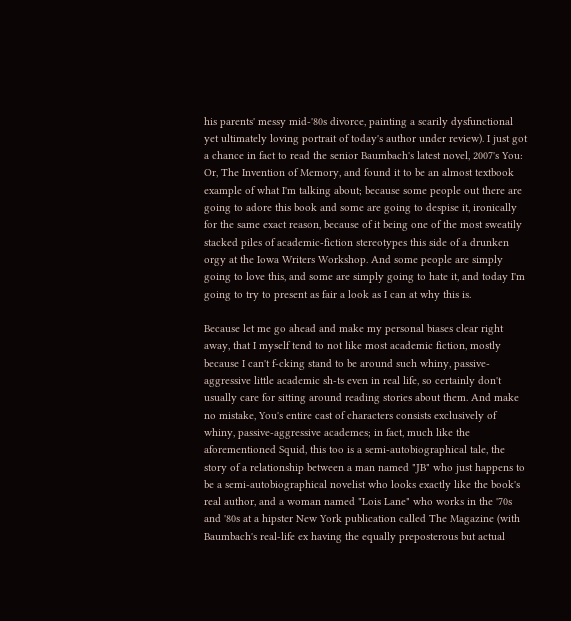his parents' messy mid-'80s divorce, painting a scarily dysfunctional yet ultimately loving portrait of today's author under review). I just got a chance in fact to read the senior Baumbach's latest novel, 2007's You: Or, The Invention of Memory, and found it to be an almost textbook example of what I'm talking about; because some people out there are going to adore this book and some are going to despise it, ironically for the same exact reason, because of it being one of the most sweatily stacked piles of academic-fiction stereotypes this side of a drunken orgy at the Iowa Writers Workshop. And some people are simply going to love this, and some are simply going to hate it, and today I'm going to try to present as fair a look as I can at why this is.

Because let me go ahead and make my personal biases clear right away, that I myself tend to not like most academic fiction, mostly because I can't f-cking stand to be around such whiny, passive-aggressive little academic sh-ts even in real life, so certainly don't usually care for sitting around reading stories about them. And make no mistake, You's entire cast of characters consists exclusively of whiny, passive-aggressive academes; in fact, much like the aforementioned Squid, this too is a semi-autobiographical tale, the story of a relationship between a man named "JB" who just happens to be a semi-autobiographical novelist who looks exactly like the book's real author, and a woman named "Lois Lane" who works in the '70s and '80s at a hipster New York publication called The Magazine (with Baumbach's real-life ex having the equally preposterous but actual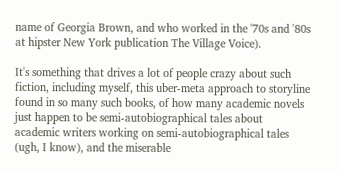name of Georgia Brown, and who worked in the '70s and '80s at hipster New York publication The Village Voice).

It's something that drives a lot of people crazy about such fiction, including myself, this uber-meta approach to storyline found in so many such books, of how many academic novels just happen to be semi-autobiographical tales about academic writers working on semi-autobiographical tales (ugh, I know), and the miserable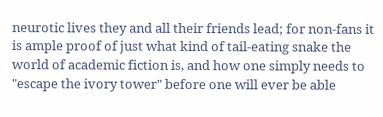neurotic lives they and all their friends lead; for non-fans it is ample proof of just what kind of tail-eating snake the world of academic fiction is, and how one simply needs to "escape the ivory tower" before one will ever be able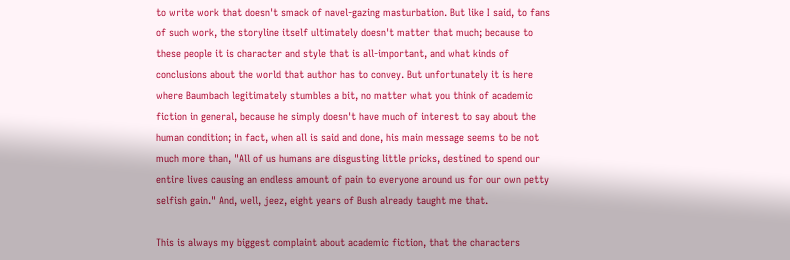to write work that doesn't smack of navel-gazing masturbation. But like I said, to fans of such work, the storyline itself ultimately doesn't matter that much; because to these people it is character and style that is all-important, and what kinds of conclusions about the world that author has to convey. But unfortunately it is here where Baumbach legitimately stumbles a bit, no matter what you think of academic fiction in general, because he simply doesn't have much of interest to say about the human condition; in fact, when all is said and done, his main message seems to be not much more than, "All of us humans are disgusting little pricks, destined to spend our entire lives causing an endless amount of pain to everyone around us for our own petty selfish gain." And, well, jeez, eight years of Bush already taught me that.

This is always my biggest complaint about academic fiction, that the characters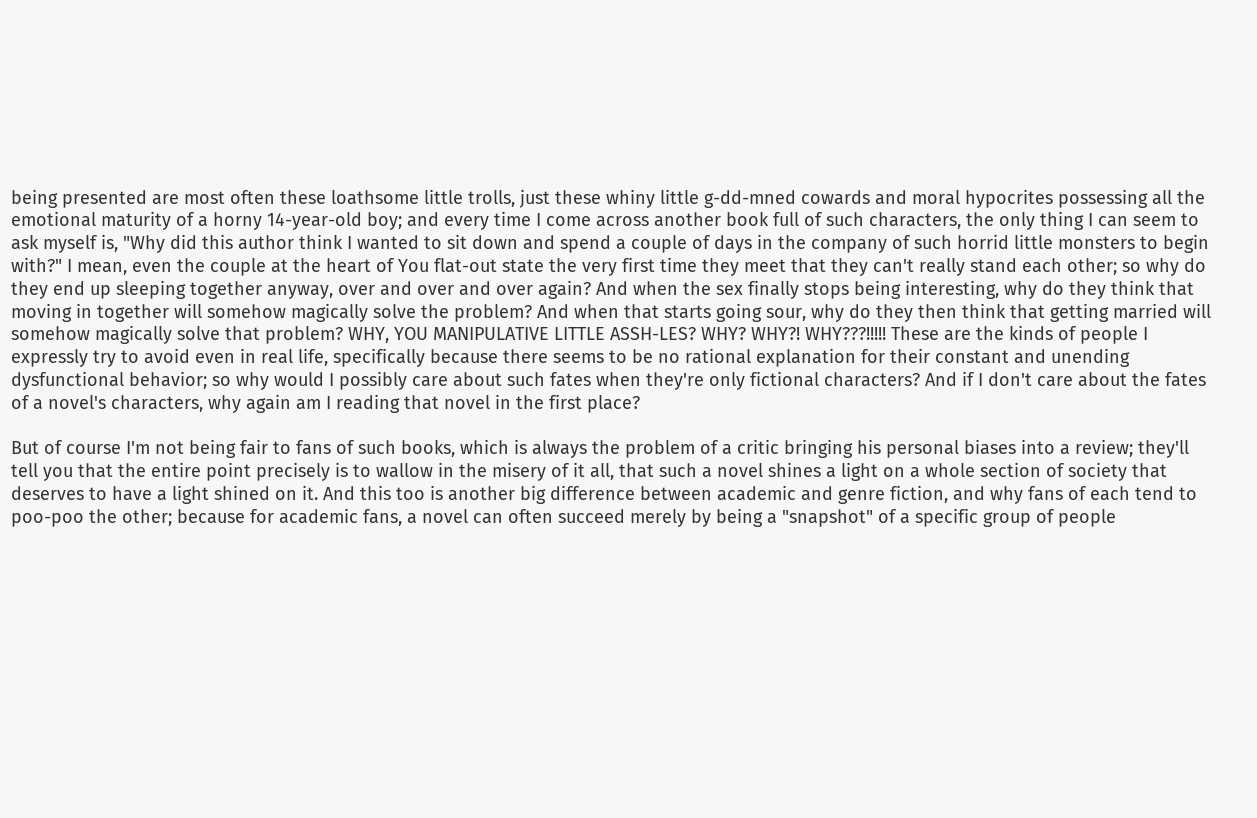being presented are most often these loathsome little trolls, just these whiny little g-dd-mned cowards and moral hypocrites possessing all the emotional maturity of a horny 14-year-old boy; and every time I come across another book full of such characters, the only thing I can seem to ask myself is, "Why did this author think I wanted to sit down and spend a couple of days in the company of such horrid little monsters to begin with?" I mean, even the couple at the heart of You flat-out state the very first time they meet that they can't really stand each other; so why do they end up sleeping together anyway, over and over and over again? And when the sex finally stops being interesting, why do they think that moving in together will somehow magically solve the problem? And when that starts going sour, why do they then think that getting married will somehow magically solve that problem? WHY, YOU MANIPULATIVE LITTLE ASSH-LES? WHY? WHY?! WHY???!!!!! These are the kinds of people I expressly try to avoid even in real life, specifically because there seems to be no rational explanation for their constant and unending dysfunctional behavior; so why would I possibly care about such fates when they're only fictional characters? And if I don't care about the fates of a novel's characters, why again am I reading that novel in the first place?

But of course I'm not being fair to fans of such books, which is always the problem of a critic bringing his personal biases into a review; they'll tell you that the entire point precisely is to wallow in the misery of it all, that such a novel shines a light on a whole section of society that deserves to have a light shined on it. And this too is another big difference between academic and genre fiction, and why fans of each tend to poo-poo the other; because for academic fans, a novel can often succeed merely by being a "snapshot" of a specific group of people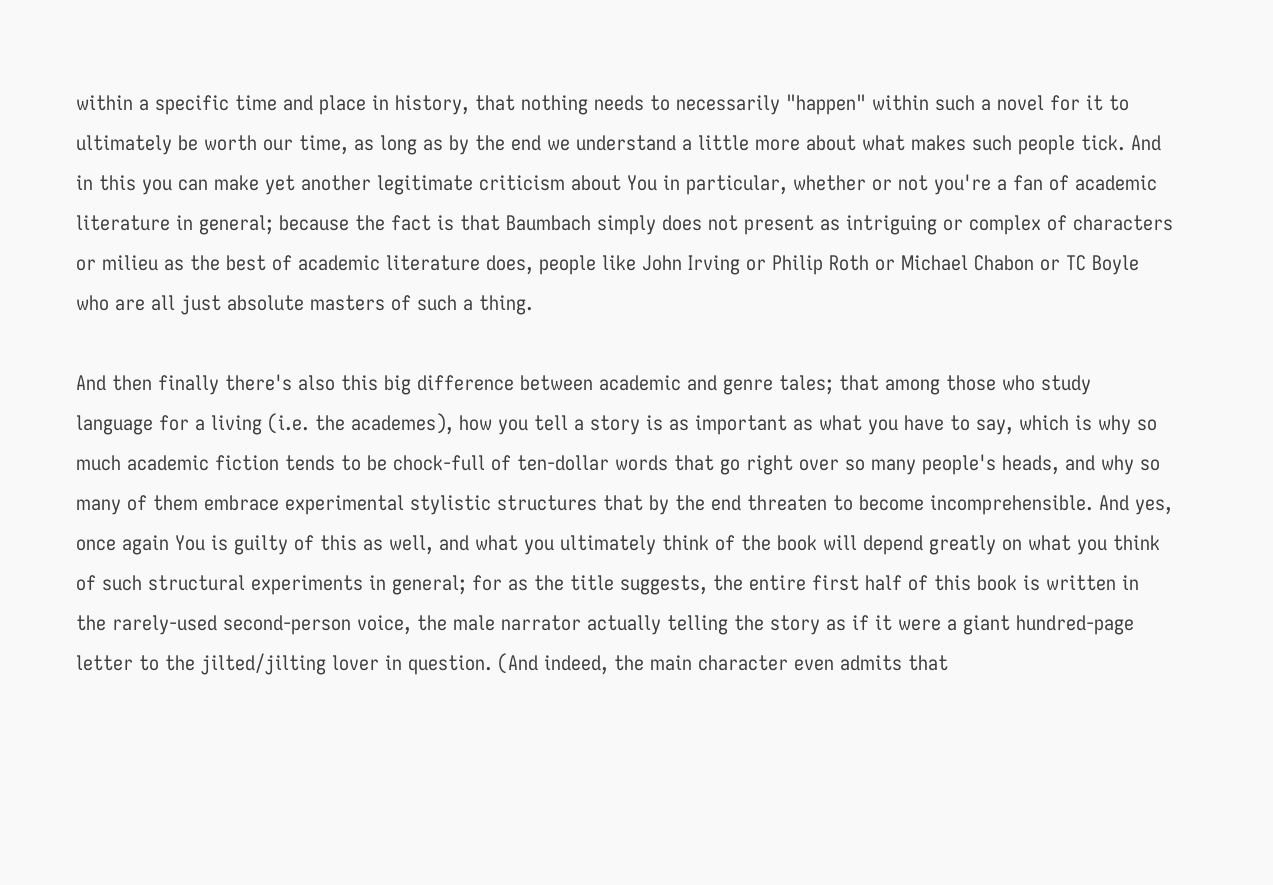within a specific time and place in history, that nothing needs to necessarily "happen" within such a novel for it to ultimately be worth our time, as long as by the end we understand a little more about what makes such people tick. And in this you can make yet another legitimate criticism about You in particular, whether or not you're a fan of academic literature in general; because the fact is that Baumbach simply does not present as intriguing or complex of characters or milieu as the best of academic literature does, people like John Irving or Philip Roth or Michael Chabon or TC Boyle who are all just absolute masters of such a thing.

And then finally there's also this big difference between academic and genre tales; that among those who study language for a living (i.e. the academes), how you tell a story is as important as what you have to say, which is why so much academic fiction tends to be chock-full of ten-dollar words that go right over so many people's heads, and why so many of them embrace experimental stylistic structures that by the end threaten to become incomprehensible. And yes, once again You is guilty of this as well, and what you ultimately think of the book will depend greatly on what you think of such structural experiments in general; for as the title suggests, the entire first half of this book is written in the rarely-used second-person voice, the male narrator actually telling the story as if it were a giant hundred-page letter to the jilted/jilting lover in question. (And indeed, the main character even admits that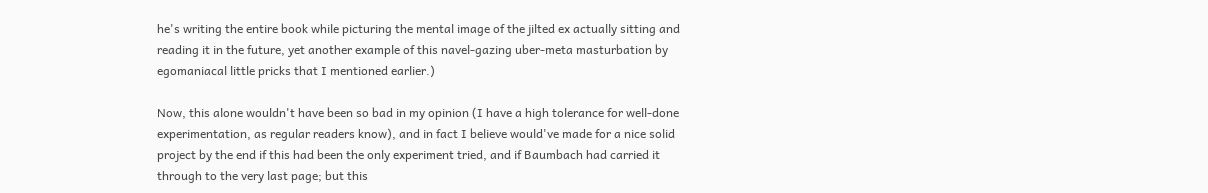he's writing the entire book while picturing the mental image of the jilted ex actually sitting and reading it in the future, yet another example of this navel-gazing uber-meta masturbation by egomaniacal little pricks that I mentioned earlier.)

Now, this alone wouldn't have been so bad in my opinion (I have a high tolerance for well-done experimentation, as regular readers know), and in fact I believe would've made for a nice solid project by the end if this had been the only experiment tried, and if Baumbach had carried it through to the very last page; but this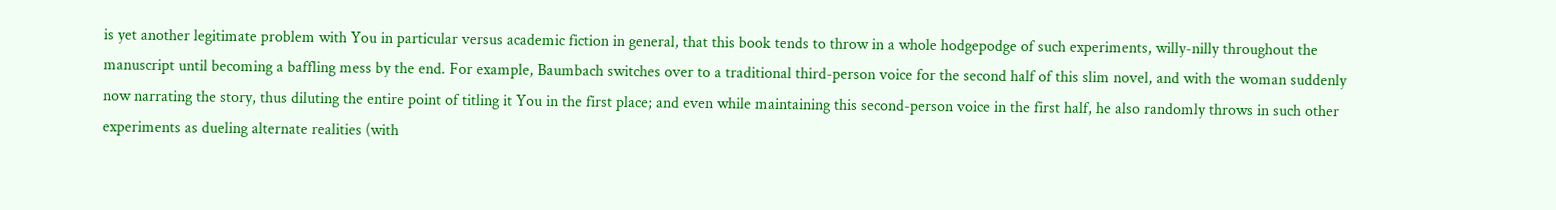is yet another legitimate problem with You in particular versus academic fiction in general, that this book tends to throw in a whole hodgepodge of such experiments, willy-nilly throughout the manuscript until becoming a baffling mess by the end. For example, Baumbach switches over to a traditional third-person voice for the second half of this slim novel, and with the woman suddenly now narrating the story, thus diluting the entire point of titling it You in the first place; and even while maintaining this second-person voice in the first half, he also randomly throws in such other experiments as dueling alternate realities (with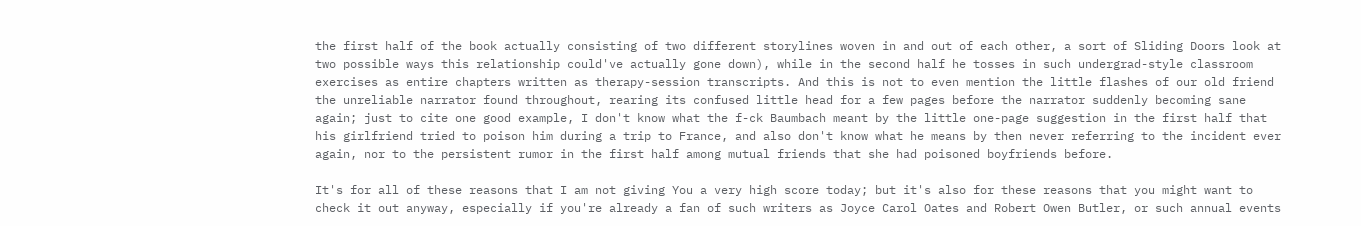the first half of the book actually consisting of two different storylines woven in and out of each other, a sort of Sliding Doors look at two possible ways this relationship could've actually gone down), while in the second half he tosses in such undergrad-style classroom exercises as entire chapters written as therapy-session transcripts. And this is not to even mention the little flashes of our old friend the unreliable narrator found throughout, rearing its confused little head for a few pages before the narrator suddenly becoming sane again; just to cite one good example, I don't know what the f-ck Baumbach meant by the little one-page suggestion in the first half that his girlfriend tried to poison him during a trip to France, and also don't know what he means by then never referring to the incident ever again, nor to the persistent rumor in the first half among mutual friends that she had poisoned boyfriends before.

It's for all of these reasons that I am not giving You a very high score today; but it's also for these reasons that you might want to check it out anyway, especially if you're already a fan of such writers as Joyce Carol Oates and Robert Owen Butler, or such annual events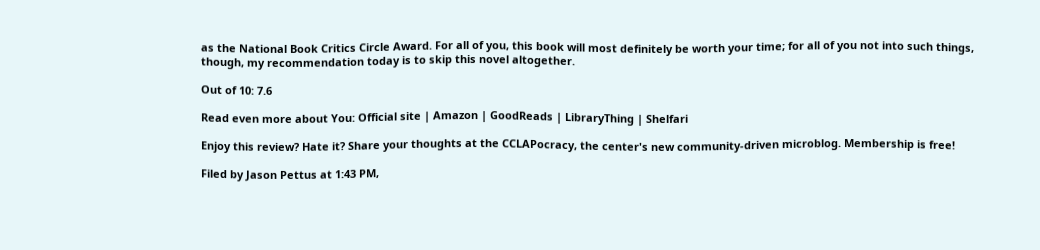as the National Book Critics Circle Award. For all of you, this book will most definitely be worth your time; for all of you not into such things, though, my recommendation today is to skip this novel altogether.

Out of 10: 7.6

Read even more about You: Official site | Amazon | GoodReads | LibraryThing | Shelfari

Enjoy this review? Hate it? Share your thoughts at the CCLAPocracy, the center's new community-driven microblog. Membership is free!

Filed by Jason Pettus at 1:43 PM,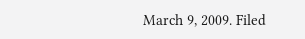March 9, 2009. Filed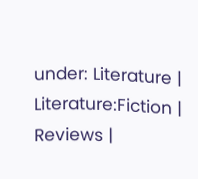under: Literature | Literature:Fiction | Reviews |